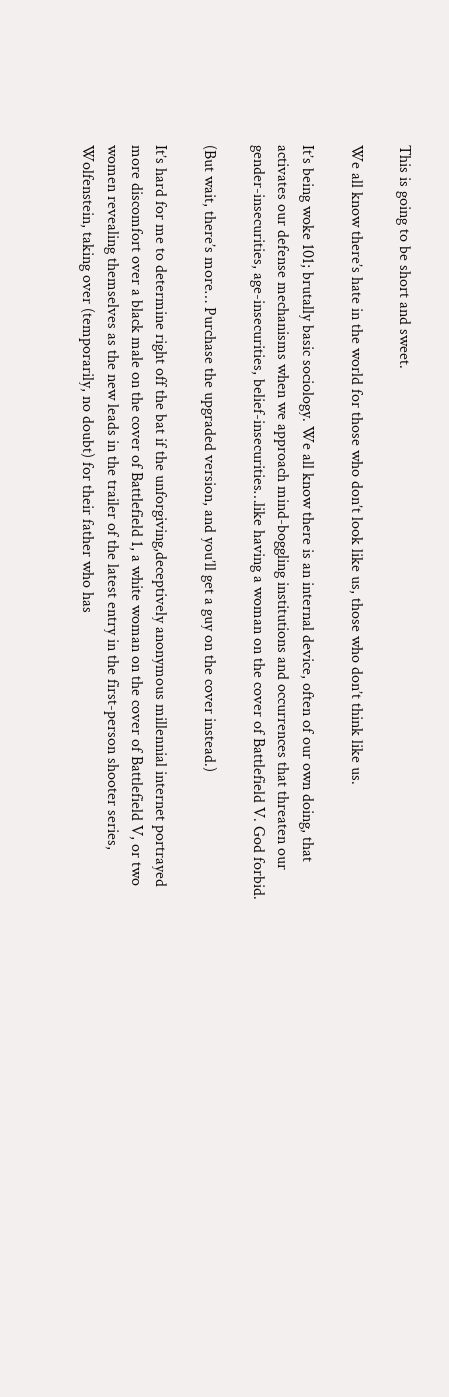This is going to be short and sweet.

We all know there’s hate in the world for those who don’t look like us, those who don’t think like us.

It’s being woke 101; brutally basic sociology. We all know there is an internal device, often of our own doing, that activates our defense mechanisms when we approach mind-boggling institutions and occurrences that threaten our gender-insecurities, age-insecurities, belief-insecurities…like having a woman on the cover of Battlefield V. God forbid.

(But wait, there’s more… Purchase the upgraded version, and you’ll get a guy on the cover instead.)

It’s hard for me to determine right off the bat if the unforgiving,deceptively anonymous millennial internet portrayed more discomfort over a black male on the cover of Battlefield 1, a white woman on the cover of Battlefield V, or two women revealing themselves as the new leads in the trailer of the latest entry in the first-person shooter series, Wolfenstein, taking over (temporarily, no doubt) for their father who has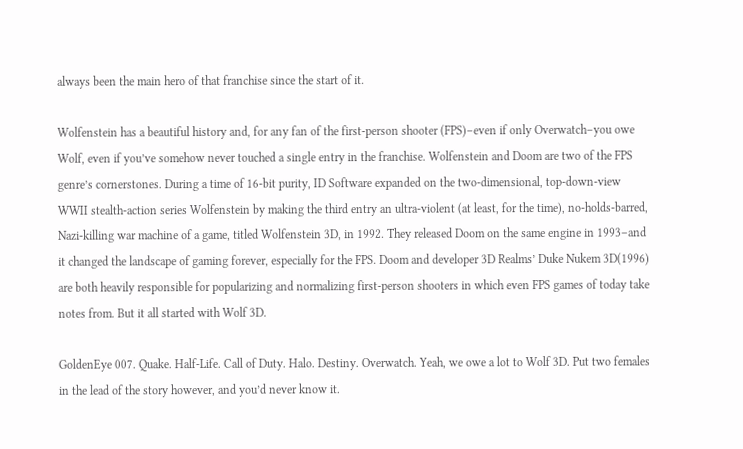always been the main hero of that franchise since the start of it.

Wolfenstein has a beautiful history and, for any fan of the first-person shooter (FPS)–even if only Overwatch–you owe Wolf, even if you’ve somehow never touched a single entry in the franchise. Wolfenstein and Doom are two of the FPS genre’s cornerstones. During a time of 16-bit purity, ID Software expanded on the two-dimensional, top-down-view WWII stealth-action series Wolfenstein by making the third entry an ultra-violent (at least, for the time), no-holds-barred, Nazi-killing war machine of a game, titled Wolfenstein 3D, in 1992. They released Doom on the same engine in 1993–and it changed the landscape of gaming forever, especially for the FPS. Doom and developer 3D Realms’ Duke Nukem 3D(1996) are both heavily responsible for popularizing and normalizing first-person shooters in which even FPS games of today take notes from. But it all started with Wolf 3D.

GoldenEye 007. Quake. Half-Life. Call of Duty. Halo. Destiny. Overwatch. Yeah, we owe a lot to Wolf 3D. Put two females in the lead of the story however, and you’d never know it.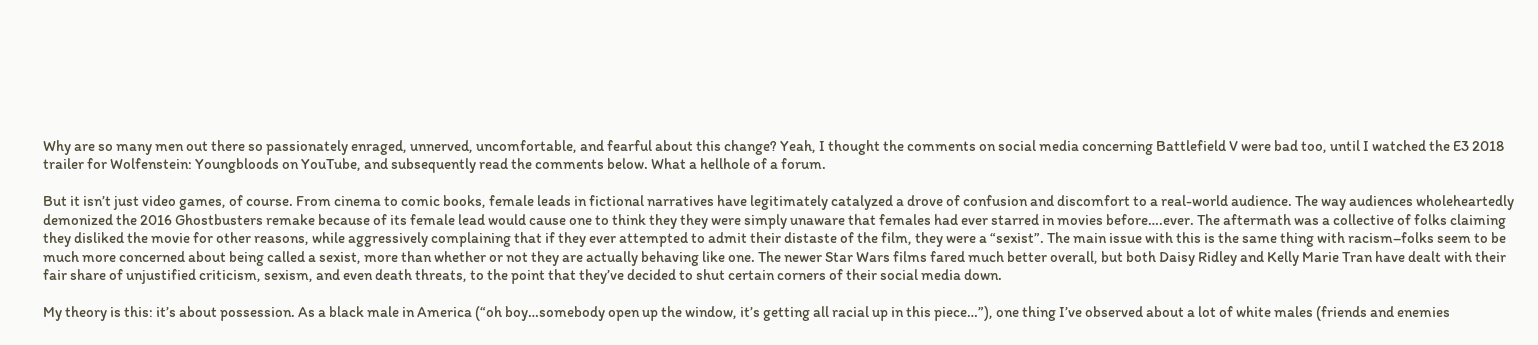Why are so many men out there so passionately enraged, unnerved, uncomfortable, and fearful about this change? Yeah, I thought the comments on social media concerning Battlefield V were bad too, until I watched the E3 2018 trailer for Wolfenstein: Youngbloods on YouTube, and subsequently read the comments below. What a hellhole of a forum.

But it isn’t just video games, of course. From cinema to comic books, female leads in fictional narratives have legitimately catalyzed a drove of confusion and discomfort to a real-world audience. The way audiences wholeheartedly demonized the 2016 Ghostbusters remake because of its female lead would cause one to think they they were simply unaware that females had ever starred in movies before….ever. The aftermath was a collective of folks claiming they disliked the movie for other reasons, while aggressively complaining that if they ever attempted to admit their distaste of the film, they were a “sexist”. The main issue with this is the same thing with racism–folks seem to be much more concerned about being called a sexist, more than whether or not they are actually behaving like one. The newer Star Wars films fared much better overall, but both Daisy Ridley and Kelly Marie Tran have dealt with their fair share of unjustified criticism, sexism, and even death threats, to the point that they’ve decided to shut certain corners of their social media down.

My theory is this: it’s about possession. As a black male in America (“oh boy…somebody open up the window, it’s getting all racial up in this piece…”), one thing I’ve observed about a lot of white males (friends and enemies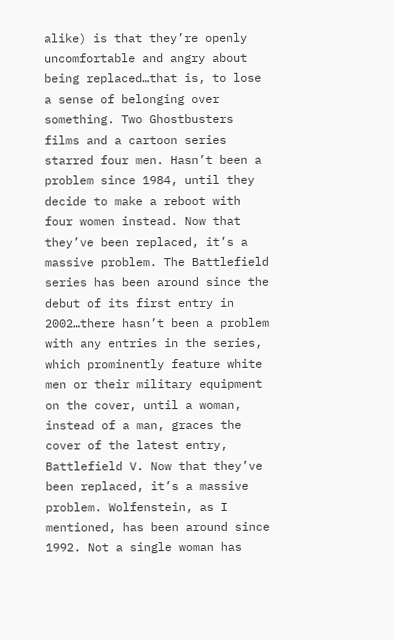alike) is that they’re openly uncomfortable and angry about being replaced…that is, to lose a sense of belonging over something. Two Ghostbusters films and a cartoon series starred four men. Hasn’t been a problem since 1984, until they decide to make a reboot with four women instead. Now that they’ve been replaced, it’s a massive problem. The Battlefield series has been around since the debut of its first entry in 2002…there hasn’t been a problem with any entries in the series, which prominently feature white men or their military equipment on the cover, until a woman, instead of a man, graces the cover of the latest entry, Battlefield V. Now that they’ve been replaced, it’s a massive problem. Wolfenstein, as I mentioned, has been around since 1992. Not a single woman has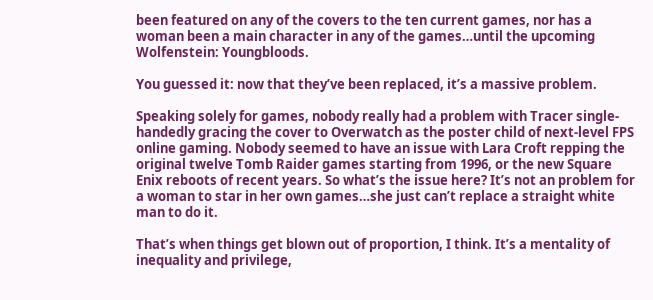been featured on any of the covers to the ten current games, nor has a woman been a main character in any of the games…until the upcoming Wolfenstein: Youngbloods.

You guessed it: now that they’ve been replaced, it’s a massive problem.

Speaking solely for games, nobody really had a problem with Tracer single-handedly gracing the cover to Overwatch as the poster child of next-level FPS online gaming. Nobody seemed to have an issue with Lara Croft repping the original twelve Tomb Raider games starting from 1996, or the new Square Enix reboots of recent years. So what’s the issue here? It’s not an problem for a woman to star in her own games…she just can’t replace a straight white man to do it.

That’s when things get blown out of proportion, I think. It’s a mentality of inequality and privilege,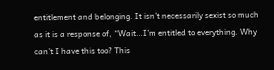entitlement and belonging. It isn’t necessarily sexist so much as it is a response of, “Wait…I’m entitled to everything. Why can’t I have this too? This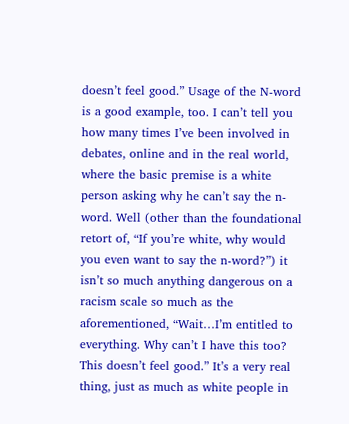doesn’t feel good.” Usage of the N-word is a good example, too. I can’t tell you how many times I’ve been involved in debates, online and in the real world, where the basic premise is a white person asking why he can’t say the n-word. Well (other than the foundational retort of, “If you’re white, why would you even want to say the n-word?”) it isn’t so much anything dangerous on a racism scale so much as the aforementioned, “Wait…I’m entitled to everything. Why can’t I have this too? This doesn’t feel good.” It’s a very real thing, just as much as white people in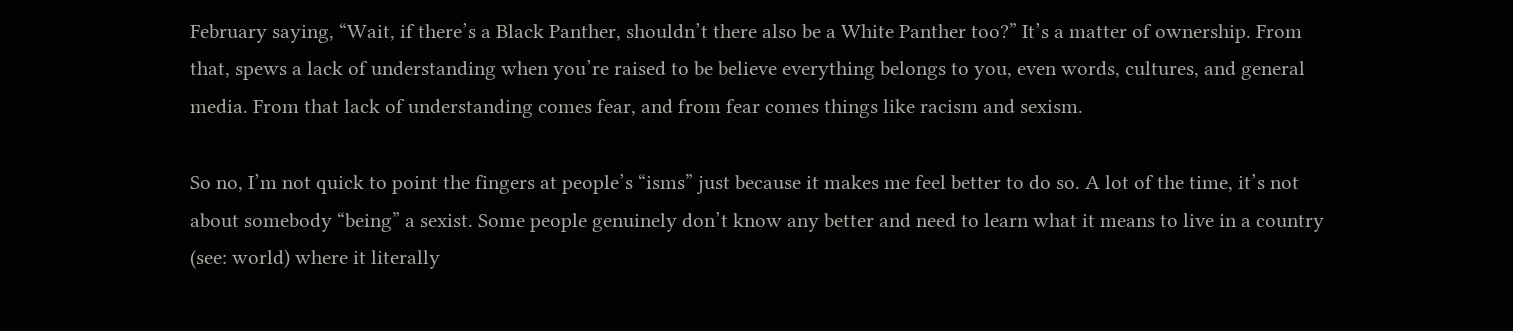February saying, “Wait, if there’s a Black Panther, shouldn’t there also be a White Panther too?” It’s a matter of ownership. From that, spews a lack of understanding when you’re raised to be believe everything belongs to you, even words, cultures, and general media. From that lack of understanding comes fear, and from fear comes things like racism and sexism.

So no, I’m not quick to point the fingers at people’s “isms” just because it makes me feel better to do so. A lot of the time, it’s not about somebody “being” a sexist. Some people genuinely don’t know any better and need to learn what it means to live in a country (see: world) where it literally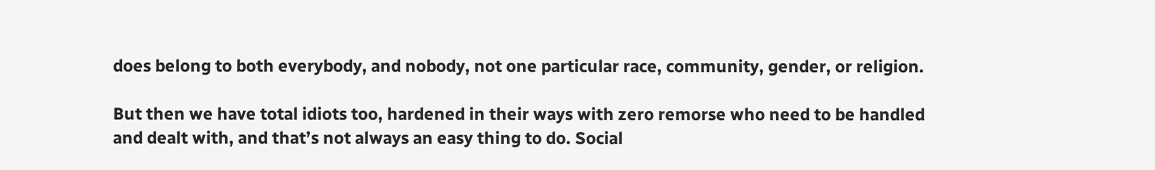does belong to both everybody, and nobody, not one particular race, community, gender, or religion.

But then we have total idiots too, hardened in their ways with zero remorse who need to be handled and dealt with, and that’s not always an easy thing to do. Social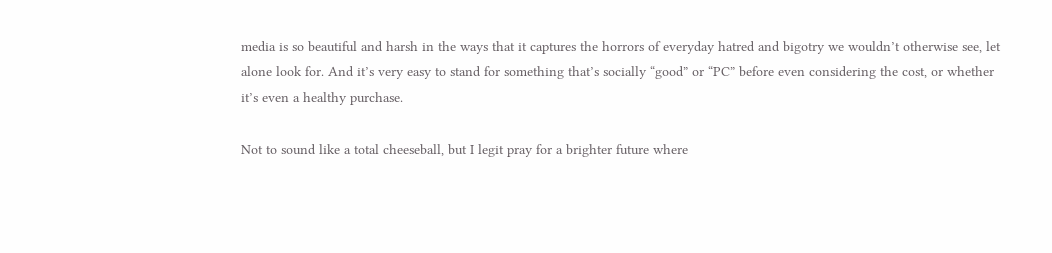media is so beautiful and harsh in the ways that it captures the horrors of everyday hatred and bigotry we wouldn’t otherwise see, let alone look for. And it’s very easy to stand for something that’s socially “good” or “PC” before even considering the cost, or whether it’s even a healthy purchase.

Not to sound like a total cheeseball, but I legit pray for a brighter future where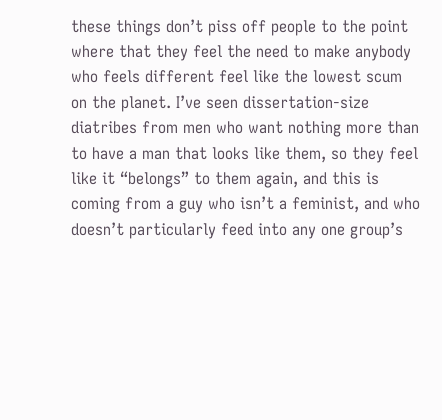these things don’t piss off people to the point where that they feel the need to make anybody who feels different feel like the lowest scum on the planet. I’ve seen dissertation-size diatribes from men who want nothing more than to have a man that looks like them, so they feel like it “belongs” to them again, and this is coming from a guy who isn’t a feminist, and who doesn’t particularly feed into any one group’s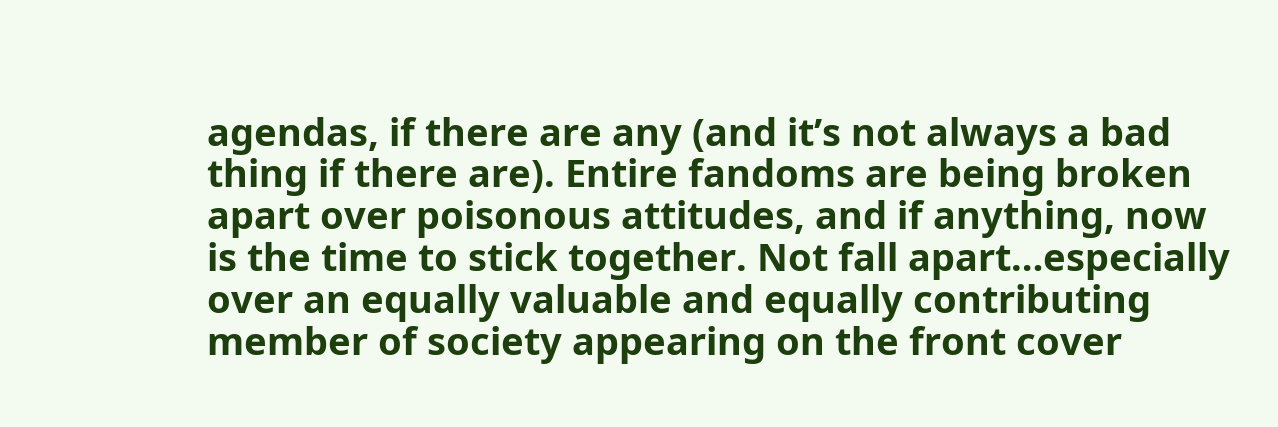agendas, if there are any (and it’s not always a bad thing if there are). Entire fandoms are being broken apart over poisonous attitudes, and if anything, now is the time to stick together. Not fall apart…especially over an equally valuable and equally contributing member of society appearing on the front cover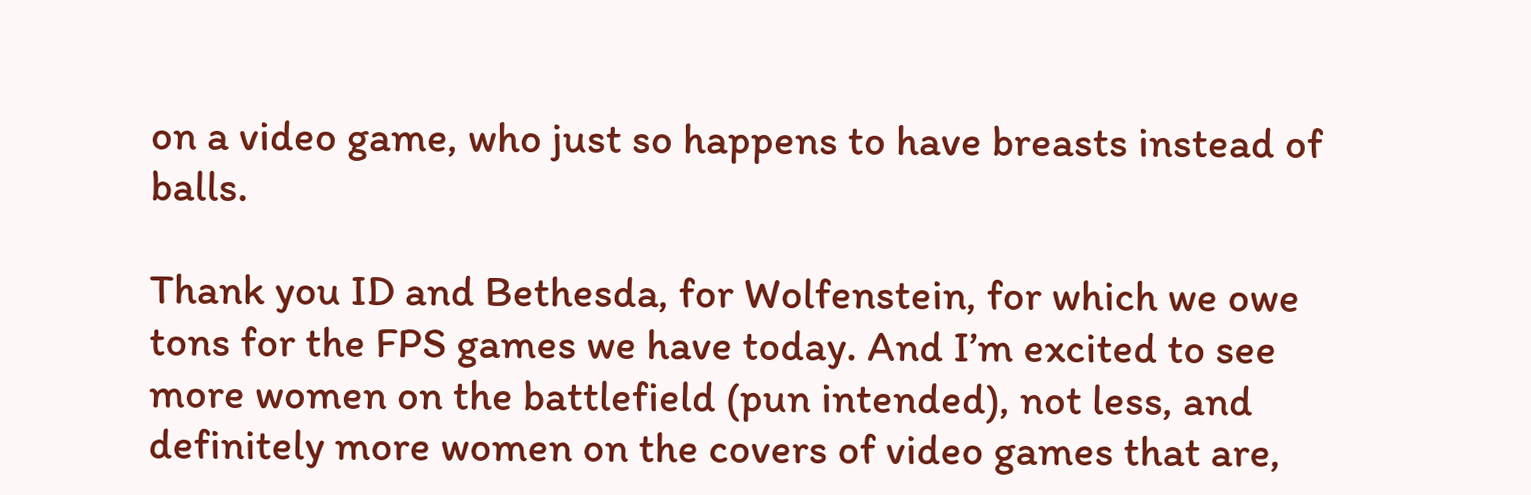on a video game, who just so happens to have breasts instead of balls.

Thank you ID and Bethesda, for Wolfenstein, for which we owe tons for the FPS games we have today. And I’m excited to see more women on the battlefield (pun intended), not less, and definitely more women on the covers of video games that are,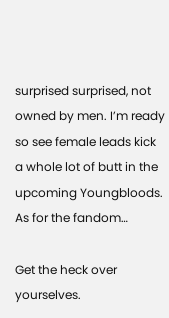surprised surprised, not owned by men. I’m ready so see female leads kick a whole lot of butt in the upcoming Youngbloods. As for the fandom…

Get the heck over yourselves.